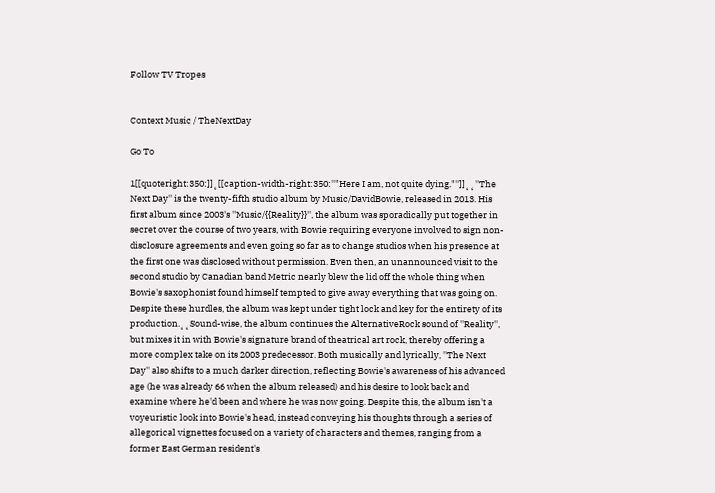Follow TV Tropes


Context Music / TheNextDay

Go To

1[[quoteright:350:]]˛[[caption-width-right:350:''"Here I am, not quite dying."'']]˛˛''The Next Day'' is the twenty-fifth studio album by Music/DavidBowie, released in 2013. His first album since 2003's ''Music/{{Reality}}'', the album was sporadically put together in secret over the course of two years, with Bowie requiring everyone involved to sign non-disclosure agreements and even going so far as to change studios when his presence at the first one was disclosed without permission. Even then, an unannounced visit to the second studio by Canadian band Metric nearly blew the lid off the whole thing when Bowie's saxophonist found himself tempted to give away everything that was going on. Despite these hurdles, the album was kept under tight lock and key for the entirety of its production.˛˛Sound-wise, the album continues the AlternativeRock sound of ''Reality'', but mixes it in with Bowie's signature brand of theatrical art rock, thereby offering a more complex take on its 2003 predecessor. Both musically and lyrically, ''The Next Day'' also shifts to a much darker direction, reflecting Bowie's awareness of his advanced age (he was already 66 when the album released) and his desire to look back and examine where he'd been and where he was now going. Despite this, the album isn't a voyeuristic look into Bowie's head, instead conveying his thoughts through a series of allegorical vignettes focused on a variety of characters and themes, ranging from a former East German resident's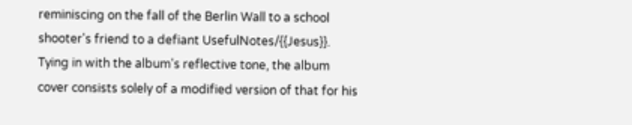reminiscing on the fall of the Berlin Wall to a school shooter's friend to a defiant UsefulNotes/{{Jesus}}. Tying in with the album's reflective tone, the album cover consists solely of a modified version of that for his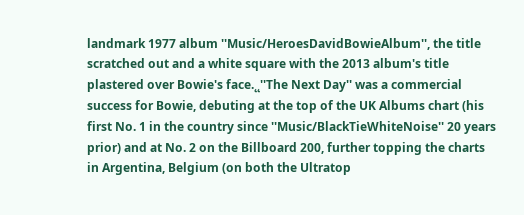landmark 1977 album ''Music/HeroesDavidBowieAlbum'', the title scratched out and a white square with the 2013 album's title plastered over Bowie's face.˛˛''The Next Day'' was a commercial success for Bowie, debuting at the top of the UK Albums chart (his first No. 1 in the country since ''Music/BlackTieWhiteNoise'' 20 years prior) and at No. 2 on the Billboard 200, further topping the charts in Argentina, Belgium (on both the Ultratop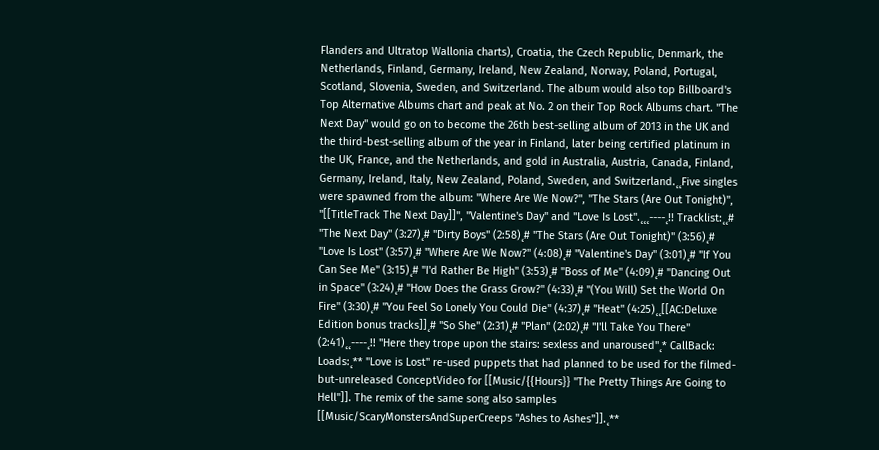Flanders and Ultratop Wallonia charts), Croatia, the Czech Republic, Denmark, the Netherlands, Finland, Germany, Ireland, New Zealand, Norway, Poland, Portugal, Scotland, Slovenia, Sweden, and Switzerland. The album would also top Billboard's Top Alternative Albums chart and peak at No. 2 on their Top Rock Albums chart. ''The Next Day'' would go on to become the 26th best-selling album of 2013 in the UK and the third-best-selling album of the year in Finland, later being certified platinum in the UK, France, and the Netherlands, and gold in Australia, Austria, Canada, Finland, Germany, Ireland, Italy, New Zealand, Poland, Sweden, and Switzerland.˛˛Five singles were spawned from the album: "Where Are We Now?", "The Stars (Are Out Tonight)", "[[TitleTrack The Next Day]]", "Valentine's Day" and "Love Is Lost".˛˛˛----˛!! Tracklist:˛˛# "The Next Day" (3:27)˛# "Dirty Boys" (2:58)˛# "The Stars (Are Out Tonight)" (3:56)˛# "Love Is Lost" (3:57)˛# "Where Are We Now?" (4:08)˛# "Valentine's Day" (3:01)˛# "If You Can See Me" (3:15)˛# "I'd Rather Be High" (3:53)˛# "Boss of Me" (4:09)˛# "Dancing Out in Space" (3:24)˛# "How Does the Grass Grow?" (4:33)˛# "(You Will) Set the World On Fire" (3:30)˛# "You Feel So Lonely You Could Die" (4:37)˛# "Heat" (4:25)˛˛[[AC:Deluxe Edition bonus tracks]]˛# "So She" (2:31)˛# "Plan" (2:02)˛# "I'll Take You There" (2:41)˛˛----˛!! "Here they trope upon the stairs: sexless and unaroused"˛* CallBack: Loads:˛** "Love is Lost" re-used puppets that had planned to be used for the filmed-but-unreleased ConceptVideo for [[Music/{{Hours}} "The Pretty Things Are Going to Hell"]]. The remix of the same song also samples [[Music/ScaryMonstersAndSuperCreeps "Ashes to Ashes"]].˛**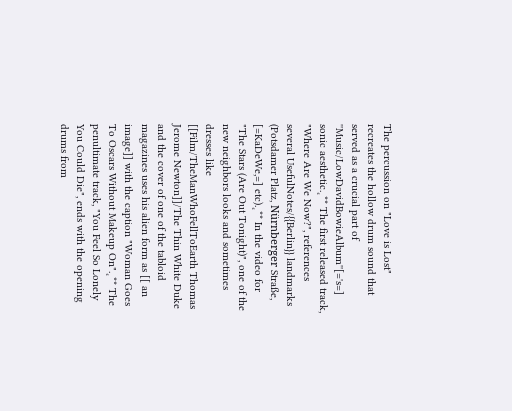The percussion on "Love is Lost" recreates the hollow drum sound that served as a crucial part of ''Music/LowDavidBowieAlbum''[='s=] sonic aesthetic.˛** The first released track, "Where Are We Now?", references several UsefulNotes/{{Berlin}} landmarks (Potsdamer Platz, Nürnberger Straße, [=KaDeWe,=] etc).˛** In the video for "The Stars (Are Out Tonight)", one of the new neighbors looks and sometimes dresses like [[Film/TheManWhoFellToEarth Thomas Jerome Newton]]/The Thin White Duke and the cover of one of the tabloid magazines uses his alien form as [[ an image]] with the caption "Woman Goes To Oscars Without Makeup On".˛** The penultimate track, "You Feel So Lonely You Could Die", ends with the opening drums from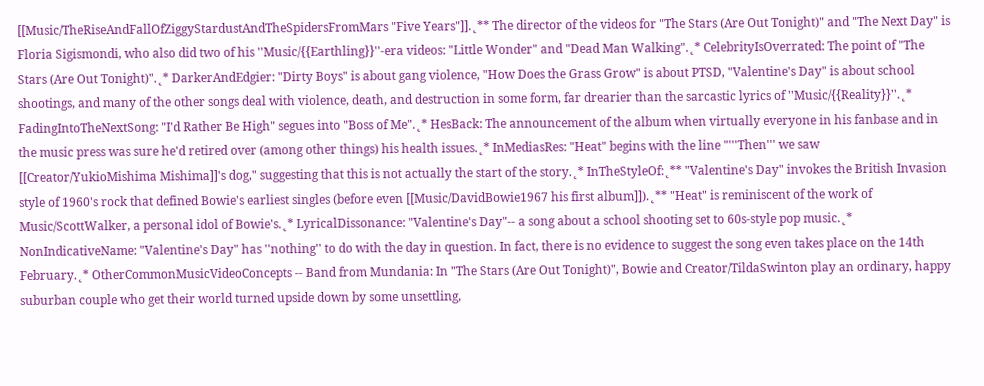[[Music/TheRiseAndFallOfZiggyStardustAndTheSpidersFromMars "Five Years"]].˛** The director of the videos for "The Stars (Are Out Tonight)" and "The Next Day" is Floria Sigismondi, who also did two of his ''Music/{{Earthling}}''-era videos: "Little Wonder" and "Dead Man Walking".˛* CelebrityIsOverrated: The point of "The Stars (Are Out Tonight)".˛* DarkerAndEdgier: "Dirty Boys" is about gang violence, "How Does the Grass Grow" is about PTSD, "Valentine's Day" is about school shootings, and many of the other songs deal with violence, death, and destruction in some form, far drearier than the sarcastic lyrics of ''Music/{{Reality}}''.˛* FadingIntoTheNextSong: "I'd Rather Be High" segues into "Boss of Me".˛* HesBack: The announcement of the album when virtually everyone in his fanbase and in the music press was sure he'd retired over (among other things) his health issues.˛* InMediasRes: "Heat" begins with the line "'''Then''' we saw [[Creator/YukioMishima Mishima]]'s dog," suggesting that this is not actually the start of the story.˛* InTheStyleOf:˛** "Valentine's Day" invokes the British Invasion style of 1960's rock that defined Bowie's earliest singles (before even [[Music/DavidBowie1967 his first album]]).˛** "Heat" is reminiscent of the work of Music/ScottWalker, a personal idol of Bowie's.˛* LyricalDissonance: "Valentine's Day"-- a song about a school shooting set to 60s-style pop music.˛* NonIndicativeName: "Valentine's Day" has ''nothing'' to do with the day in question. In fact, there is no evidence to suggest the song even takes place on the 14th February.˛* OtherCommonMusicVideoConcepts -- Band from Mundania: In "The Stars (Are Out Tonight)", Bowie and Creator/TildaSwinton play an ordinary, happy suburban couple who get their world turned upside down by some unsettling,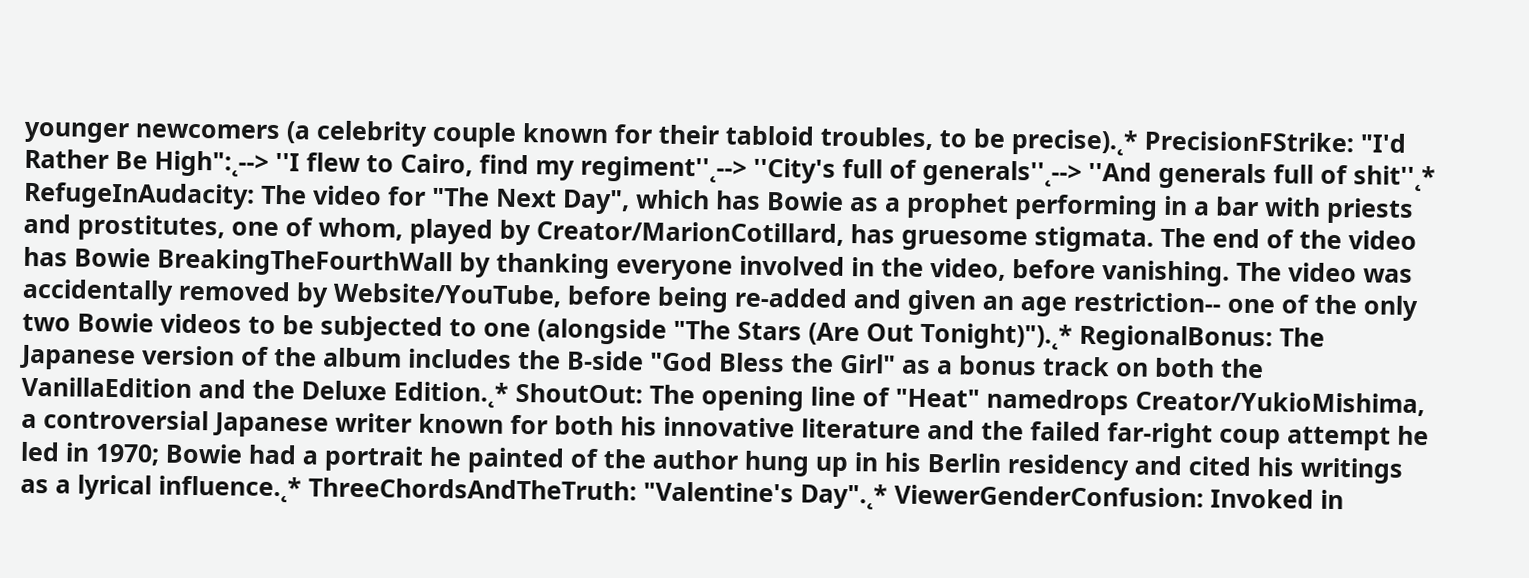younger newcomers (a celebrity couple known for their tabloid troubles, to be precise).˛* PrecisionFStrike: "I'd Rather Be High":˛--> ''I flew to Cairo, find my regiment''˛--> ''City's full of generals''˛--> ''And generals full of shit''˛* RefugeInAudacity: The video for "The Next Day", which has Bowie as a prophet performing in a bar with priests and prostitutes, one of whom, played by Creator/MarionCotillard, has gruesome stigmata. The end of the video has Bowie BreakingTheFourthWall by thanking everyone involved in the video, before vanishing. The video was accidentally removed by Website/YouTube, before being re-added and given an age restriction-- one of the only two Bowie videos to be subjected to one (alongside "The Stars (Are Out Tonight)").˛* RegionalBonus: The Japanese version of the album includes the B-side "God Bless the Girl" as a bonus track on both the VanillaEdition and the Deluxe Edition.˛* ShoutOut: The opening line of "Heat" namedrops Creator/YukioMishima, a controversial Japanese writer known for both his innovative literature and the failed far-right coup attempt he led in 1970; Bowie had a portrait he painted of the author hung up in his Berlin residency and cited his writings as a lyrical influence.˛* ThreeChordsAndTheTruth: "Valentine's Day".˛* ViewerGenderConfusion: Invoked in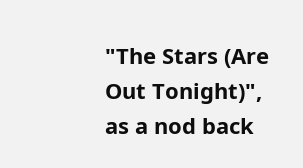"The Stars (Are Out Tonight)", as a nod back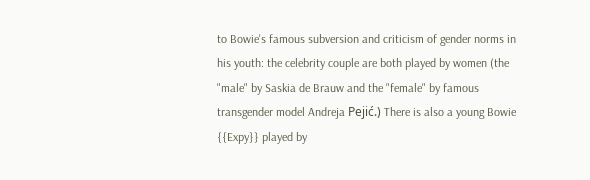to Bowie's famous subversion and criticism of gender norms in his youth: the celebrity couple are both played by women (the "male" by Saskia de Brauw and the "female" by famous transgender model Andreja Pejić.) There is also a young Bowie {{Expy}} played by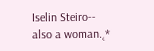Iselin Steiro-- also a woman.˛*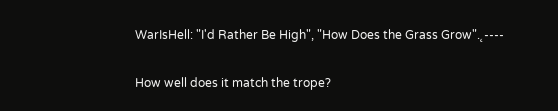WarIsHell: "I'd Rather Be High", "How Does the Grass Grow".˛----


How well does it match the trope?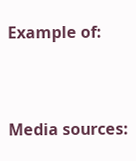Example of:


Media sources: